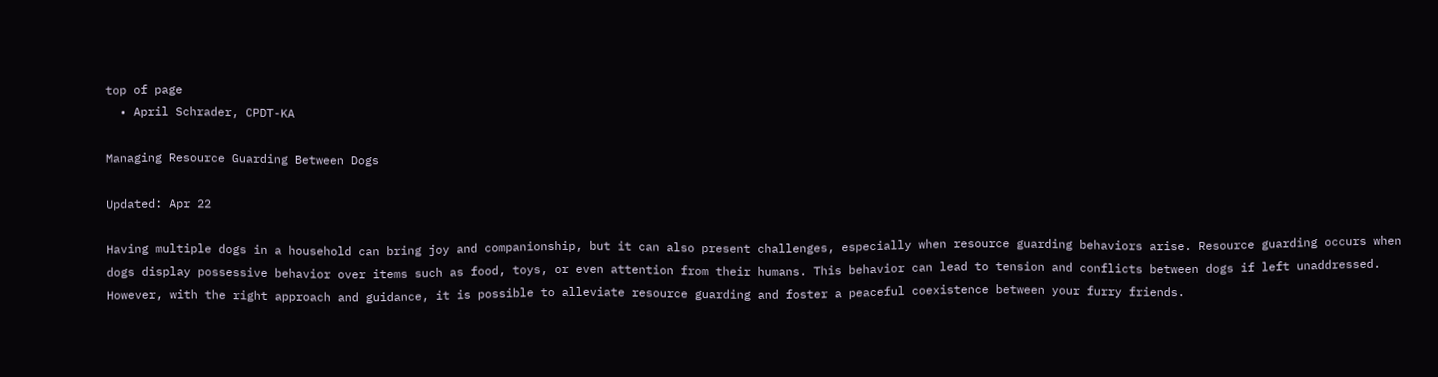top of page
  • April Schrader, CPDT-KA

Managing Resource Guarding Between Dogs

Updated: Apr 22

Having multiple dogs in a household can bring joy and companionship, but it can also present challenges, especially when resource guarding behaviors arise. Resource guarding occurs when dogs display possessive behavior over items such as food, toys, or even attention from their humans. This behavior can lead to tension and conflicts between dogs if left unaddressed. However, with the right approach and guidance, it is possible to alleviate resource guarding and foster a peaceful coexistence between your furry friends.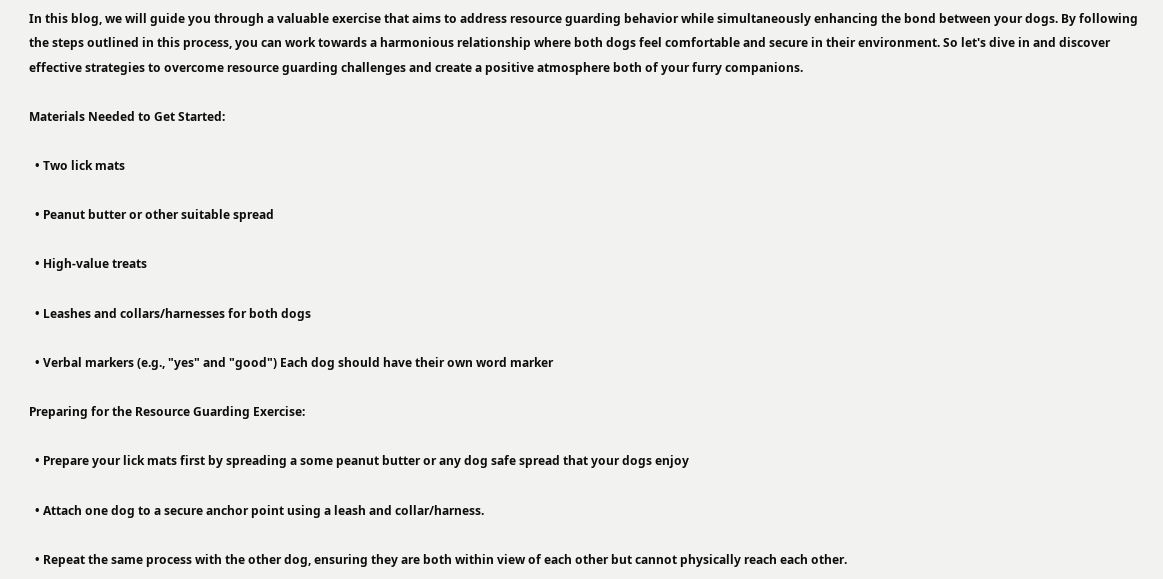In this blog, we will guide you through a valuable exercise that aims to address resource guarding behavior while simultaneously enhancing the bond between your dogs. By following the steps outlined in this process, you can work towards a harmonious relationship where both dogs feel comfortable and secure in their environment. So let's dive in and discover effective strategies to overcome resource guarding challenges and create a positive atmosphere both of your furry companions.

Materials Needed to Get Started:

  • Two lick mats

  • Peanut butter or other suitable spread

  • High-value treats

  • Leashes and collars/harnesses for both dogs

  • Verbal markers (e.g., "yes" and "good") Each dog should have their own word marker

Preparing for the Resource Guarding Exercise:

  • Prepare your lick mats first by spreading a some peanut butter or any dog safe spread that your dogs enjoy

  • Attach one dog to a secure anchor point using a leash and collar/harness.

  • Repeat the same process with the other dog, ensuring they are both within view of each other but cannot physically reach each other.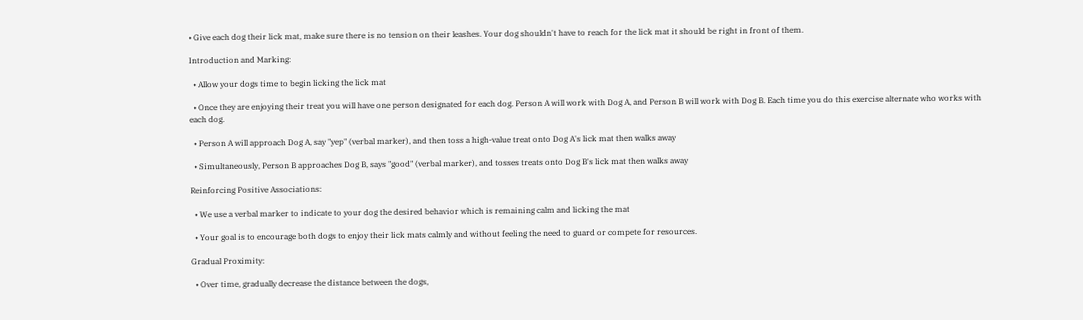• Give each dog their lick mat, make sure there is no tension on their leashes. Your dog shouldn't have to reach for the lick mat it should be right in front of them.

Introduction and Marking:

  • Allow your dogs time to begin licking the lick mat

  • Once they are enjoying their treat you will have one person designated for each dog. Person A will work with Dog A, and Person B will work with Dog B. Each time you do this exercise alternate who works with each dog.

  • Person A will approach Dog A, say "yep" (verbal marker), and then toss a high-value treat onto Dog A's lick mat then walks away

  • Simultaneously, Person B approaches Dog B, says "good" (verbal marker), and tosses treats onto Dog B's lick mat then walks away

Reinforcing Positive Associations:

  • We use a verbal marker to indicate to your dog the desired behavior which is remaining calm and licking the mat

  • Your goal is to encourage both dogs to enjoy their lick mats calmly and without feeling the need to guard or compete for resources.

Gradual Proximity:

  • Over time, gradually decrease the distance between the dogs,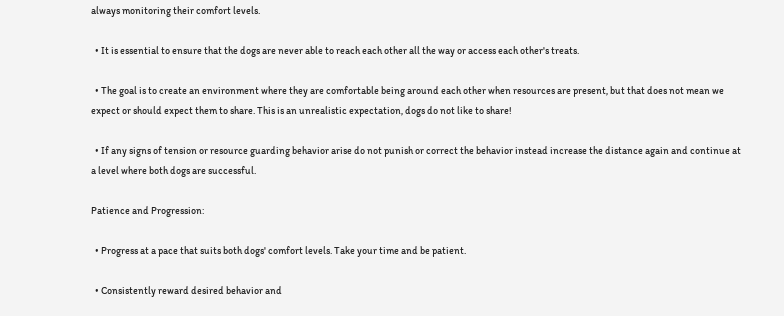always monitoring their comfort levels.

  • It is essential to ensure that the dogs are never able to reach each other all the way or access each other's treats.

  • The goal is to create an environment where they are comfortable being around each other when resources are present, but that does not mean we expect or should expect them to share. This is an unrealistic expectation, dogs do not like to share!

  • If any signs of tension or resource guarding behavior arise do not punish or correct the behavior instead increase the distance again and continue at a level where both dogs are successful.

Patience and Progression:

  • Progress at a pace that suits both dogs' comfort levels. Take your time and be patient.

  • Consistently reward desired behavior and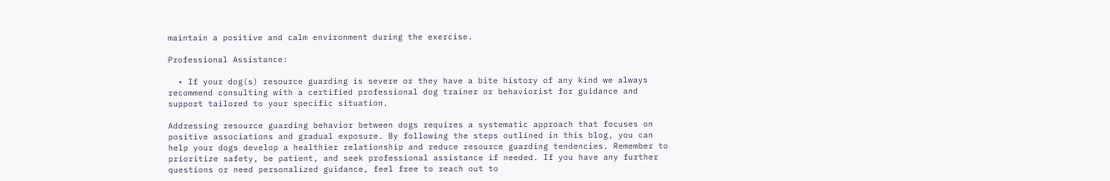maintain a positive and calm environment during the exercise.

Professional Assistance:

  • If your dog(s) resource guarding is severe or they have a bite history of any kind we always recommend consulting with a certified professional dog trainer or behaviorist for guidance and support tailored to your specific situation.

Addressing resource guarding behavior between dogs requires a systematic approach that focuses on positive associations and gradual exposure. By following the steps outlined in this blog, you can help your dogs develop a healthier relationship and reduce resource guarding tendencies. Remember to prioritize safety, be patient, and seek professional assistance if needed. If you have any further questions or need personalized guidance, feel free to reach out to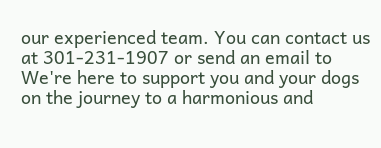our experienced team. You can contact us at 301-231-1907 or send an email to We're here to support you and your dogs on the journey to a harmonious and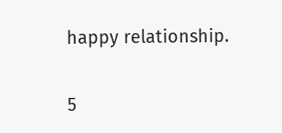happy relationship.

5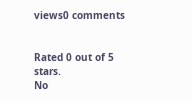views0 comments


Rated 0 out of 5 stars.
No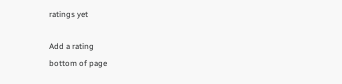ratings yet

Add a rating
bottom of page